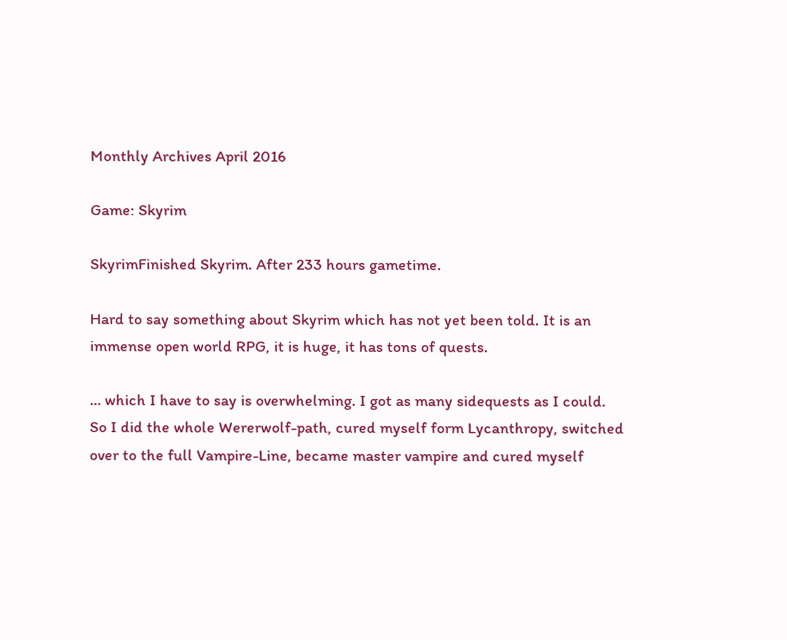Monthly Archives April 2016

Game: Skyrim

SkyrimFinished Skyrim. After 233 hours gametime.

Hard to say something about Skyrim which has not yet been told. It is an immense open world RPG, it is huge, it has tons of quests.

… which I have to say is overwhelming. I got as many sidequests as I could. So I did the whole Wererwolf-path, cured myself form Lycanthropy, switched over to the full Vampire-Line, became master vampire and cured myself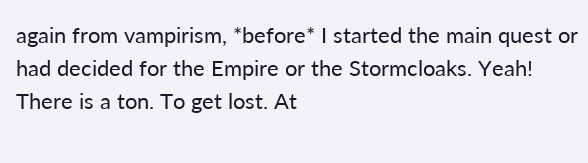again from vampirism, *before* I started the main quest or had decided for the Empire or the Stormcloaks. Yeah! There is a ton. To get lost. At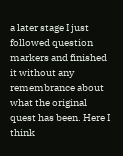a later stage I just followed question markers and finished it without any remembrance about what the original quest has been. Here I think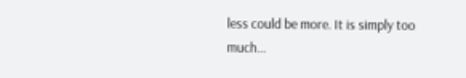less could be more. It is simply too much...